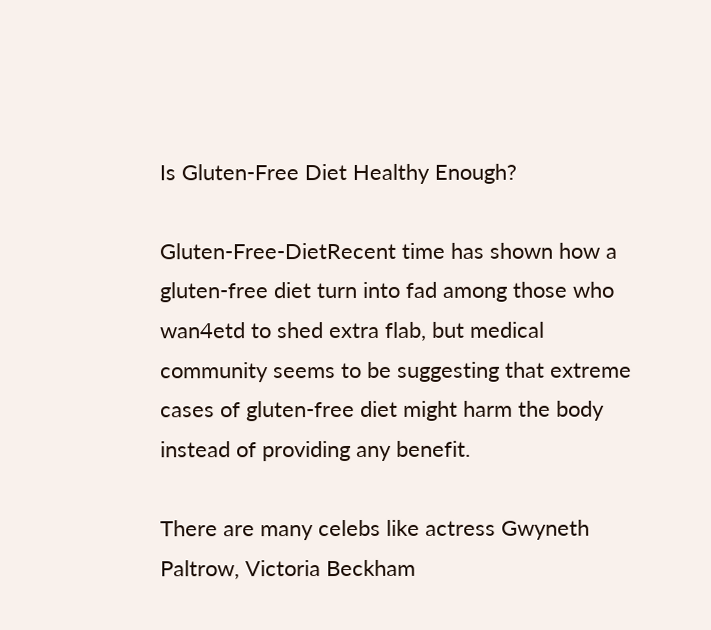Is Gluten-Free Diet Healthy Enough?

Gluten-Free-DietRecent time has shown how a gluten-free diet turn into fad among those who wan4etd to shed extra flab, but medical community seems to be suggesting that extreme cases of gluten-free diet might harm the body instead of providing any benefit.

There are many celebs like actress Gwyneth Paltrow, Victoria Beckham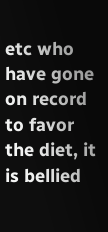etc who have gone on record to favor the diet, it is bellied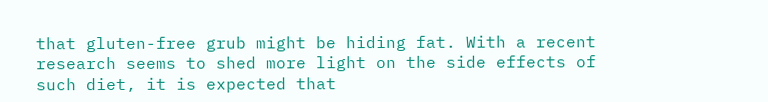that gluten-free grub might be hiding fat. With a recent research seems to shed more light on the side effects of such diet, it is expected that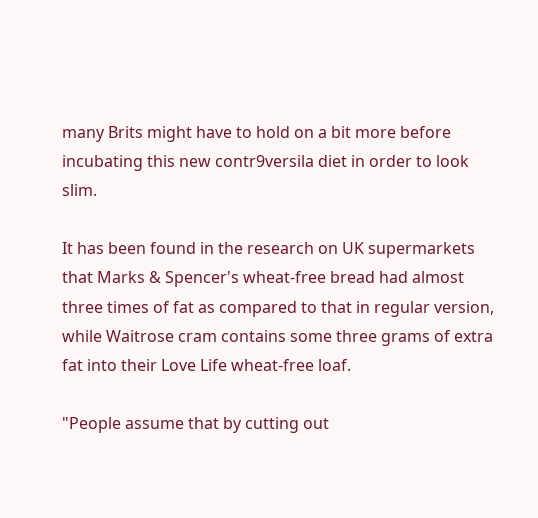many Brits might have to hold on a bit more before incubating this new contr9versila diet in order to look slim.

It has been found in the research on UK supermarkets that Marks & Spencer's wheat-free bread had almost three times of fat as compared to that in regular version, while Waitrose cram contains some three grams of extra fat into their Love Life wheat-free loaf.

"People assume that by cutting out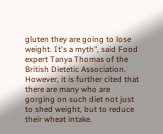gluten they are going to lose weight. It's a myth", said Food expert Tanya Thomas of the British Dietetic Association. However, it is further cited that there are many who are gorging on such diet not just to shed weight, but to reduce their wheat intake.